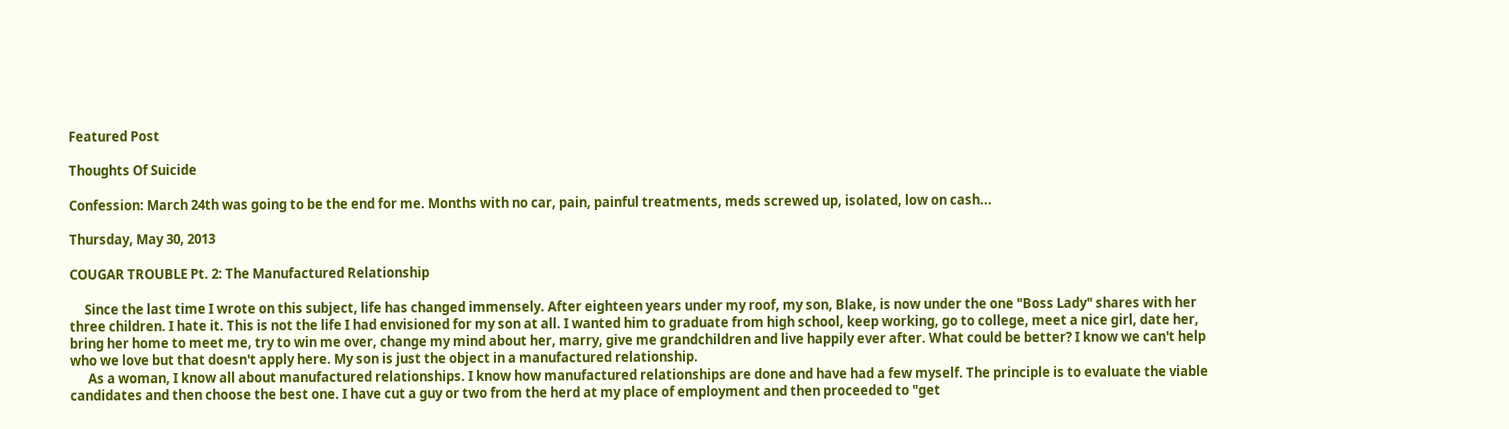Featured Post

Thoughts Of Suicide

Confession: March 24th was going to be the end for me. Months with no car, pain, painful treatments, meds screwed up, isolated, low on cash...

Thursday, May 30, 2013

COUGAR TROUBLE Pt. 2: The Manufactured Relationship

     Since the last time I wrote on this subject, life has changed immensely. After eighteen years under my roof, my son, Blake, is now under the one "Boss Lady" shares with her three children. I hate it. This is not the life I had envisioned for my son at all. I wanted him to graduate from high school, keep working, go to college, meet a nice girl, date her, bring her home to meet me, try to win me over, change my mind about her, marry, give me grandchildren and live happily ever after. What could be better? I know we can't help who we love but that doesn't apply here. My son is just the object in a manufactured relationship.
      As a woman, I know all about manufactured relationships. I know how manufactured relationships are done and have had a few myself. The principle is to evaluate the viable candidates and then choose the best one. I have cut a guy or two from the herd at my place of employment and then proceeded to "get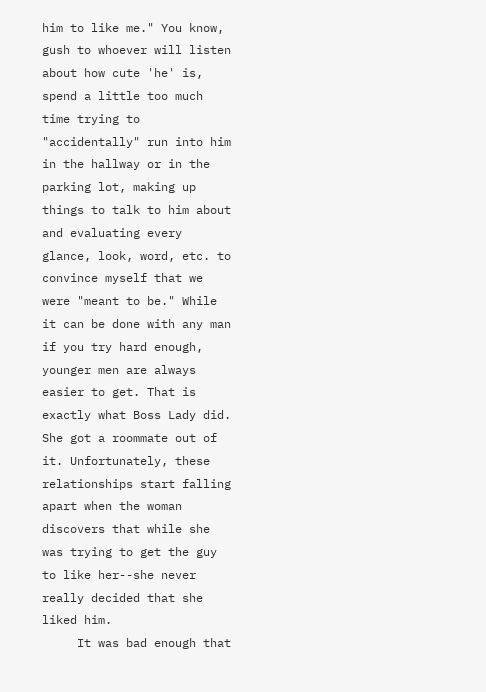him to like me." You know, gush to whoever will listen about how cute 'he' is, spend a little too much time trying to "accidentally" run into him in the hallway or in the parking lot, making up things to talk to him about and evaluating every glance, look, word, etc. to convince myself that we were "meant to be." While it can be done with any man if you try hard enough, younger men are always easier to get. That is exactly what Boss Lady did. She got a roommate out of it. Unfortunately, these relationships start falling apart when the woman discovers that while she was trying to get the guy to like her--she never really decided that she liked him.
     It was bad enough that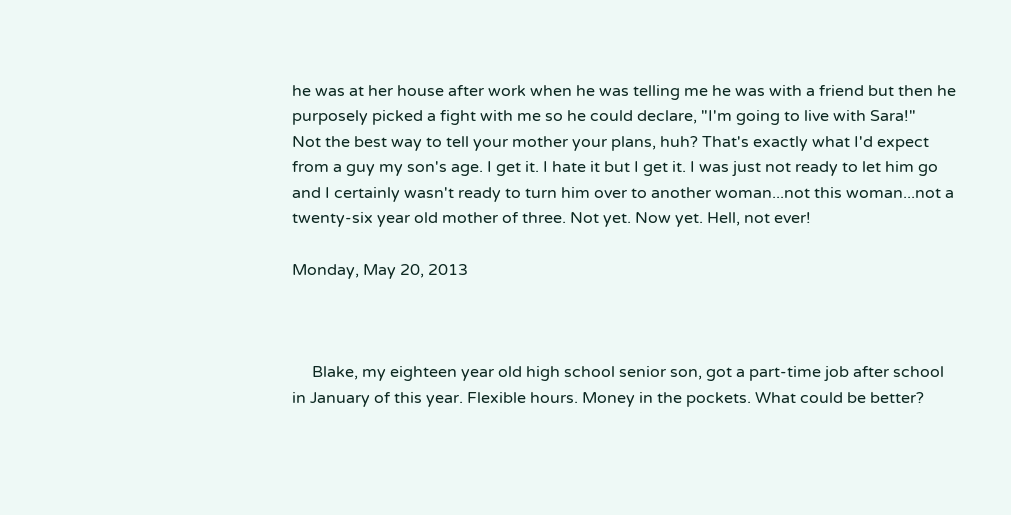he was at her house after work when he was telling me he was with a friend but then he purposely picked a fight with me so he could declare, "I'm going to live with Sara!"
Not the best way to tell your mother your plans, huh? That's exactly what I'd expect from a guy my son's age. I get it. I hate it but I get it. I was just not ready to let him go and I certainly wasn't ready to turn him over to another woman...not this woman...not a twenty-six year old mother of three. Not yet. Now yet. Hell, not ever!

Monday, May 20, 2013



     Blake, my eighteen year old high school senior son, got a part-time job after school in January of this year. Flexible hours. Money in the pockets. What could be better?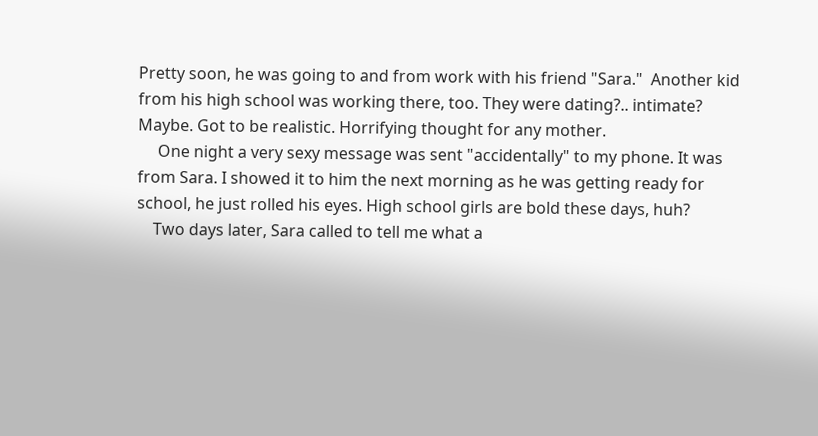Pretty soon, he was going to and from work with his friend "Sara."  Another kid from his high school was working there, too. They were dating?.. intimate? Maybe. Got to be realistic. Horrifying thought for any mother.
     One night a very sexy message was sent "accidentally" to my phone. It was from Sara. I showed it to him the next morning as he was getting ready for school, he just rolled his eyes. High school girls are bold these days, huh?
    Two days later, Sara called to tell me what a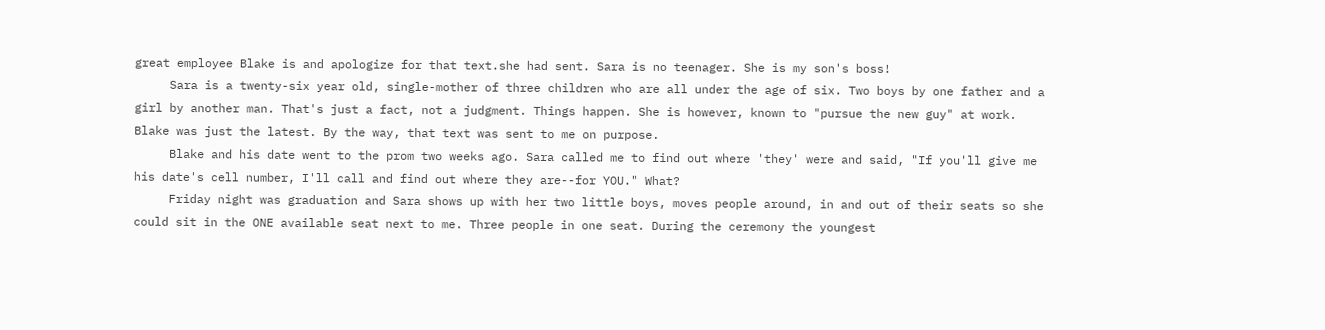great employee Blake is and apologize for that text.she had sent. Sara is no teenager. She is my son's boss!
     Sara is a twenty-six year old, single-mother of three children who are all under the age of six. Two boys by one father and a girl by another man. That's just a fact, not a judgment. Things happen. She is however, known to "pursue the new guy" at work. Blake was just the latest. By the way, that text was sent to me on purpose.
     Blake and his date went to the prom two weeks ago. Sara called me to find out where 'they' were and said, "If you'll give me his date's cell number, I'll call and find out where they are--for YOU." What?
     Friday night was graduation and Sara shows up with her two little boys, moves people around, in and out of their seats so she could sit in the ONE available seat next to me. Three people in one seat. During the ceremony the youngest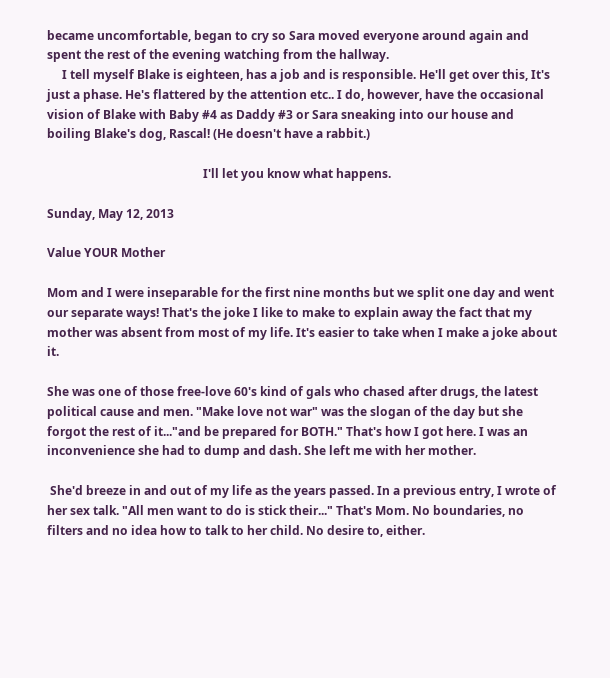became uncomfortable, began to cry so Sara moved everyone around again and spent the rest of the evening watching from the hallway.
     I tell myself Blake is eighteen, has a job and is responsible. He'll get over this, It's just a phase. He's flattered by the attention etc.. I do, however, have the occasional vision of Blake with Baby #4 as Daddy #3 or Sara sneaking into our house and boiling Blake's dog, Rascal! (He doesn't have a rabbit.)

                                                    I'll let you know what happens.

Sunday, May 12, 2013

Value YOUR Mother

Mom and I were inseparable for the first nine months but we split one day and went our separate ways! That's the joke I like to make to explain away the fact that my mother was absent from most of my life. It's easier to take when I make a joke about it.

She was one of those free-love 60's kind of gals who chased after drugs, the latest political cause and men. "Make love not war" was the slogan of the day but she forgot the rest of it..."and be prepared for BOTH." That's how I got here. I was an inconvenience she had to dump and dash. She left me with her mother.

 She'd breeze in and out of my life as the years passed. In a previous entry, I wrote of her sex talk. "All men want to do is stick their..." That's Mom. No boundaries, no filters and no idea how to talk to her child. No desire to, either.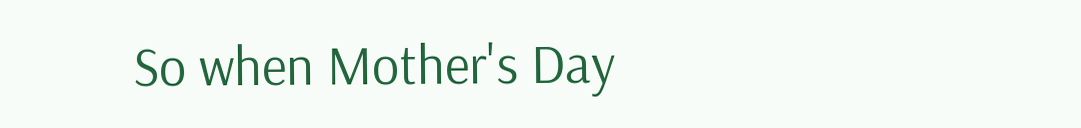So when Mother's Day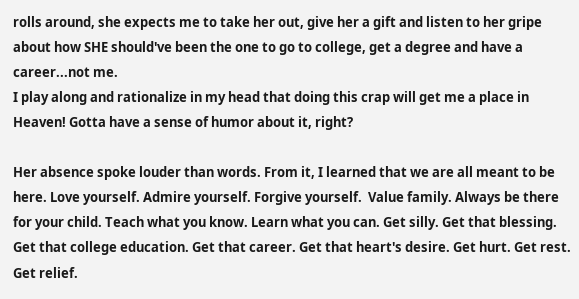rolls around, she expects me to take her out, give her a gift and listen to her gripe about how SHE should've been the one to go to college, get a degree and have a career...not me.
I play along and rationalize in my head that doing this crap will get me a place in Heaven! Gotta have a sense of humor about it, right?

Her absence spoke louder than words. From it, I learned that we are all meant to be here. Love yourself. Admire yourself. Forgive yourself.  Value family. Always be there for your child. Teach what you know. Learn what you can. Get silly. Get that blessing. Get that college education. Get that career. Get that heart's desire. Get hurt. Get rest. Get relief.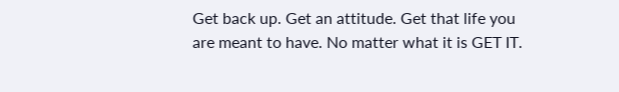Get back up. Get an attitude. Get that life you are meant to have. No matter what it is GET IT.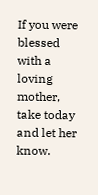If you were blessed with a loving mother, take today and let her know.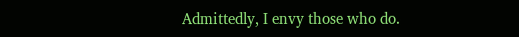Admittedly, I envy those who do.